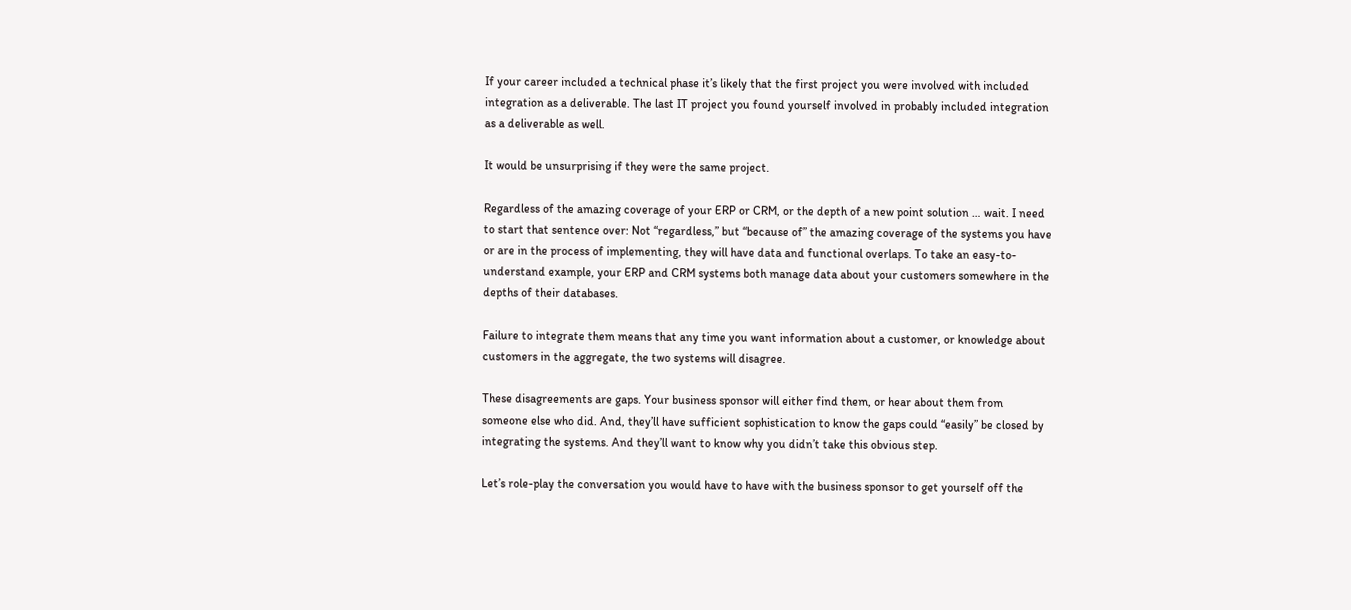If your career included a technical phase it’s likely that the first project you were involved with included integration as a deliverable. The last IT project you found yourself involved in probably included integration as a deliverable as well.

It would be unsurprising if they were the same project.

Regardless of the amazing coverage of your ERP or CRM, or the depth of a new point solution … wait. I need to start that sentence over: Not “regardless,” but “because of” the amazing coverage of the systems you have or are in the process of implementing, they will have data and functional overlaps. To take an easy-to-understand example, your ERP and CRM systems both manage data about your customers somewhere in the depths of their databases.

Failure to integrate them means that any time you want information about a customer, or knowledge about customers in the aggregate, the two systems will disagree.

These disagreements are gaps. Your business sponsor will either find them, or hear about them from someone else who did. And, they’ll have sufficient sophistication to know the gaps could “easily” be closed by integrating the systems. And they’ll want to know why you didn’t take this obvious step.

Let’s role-play the conversation you would have to have with the business sponsor to get yourself off the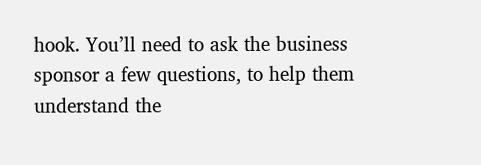hook. You’ll need to ask the business sponsor a few questions, to help them understand the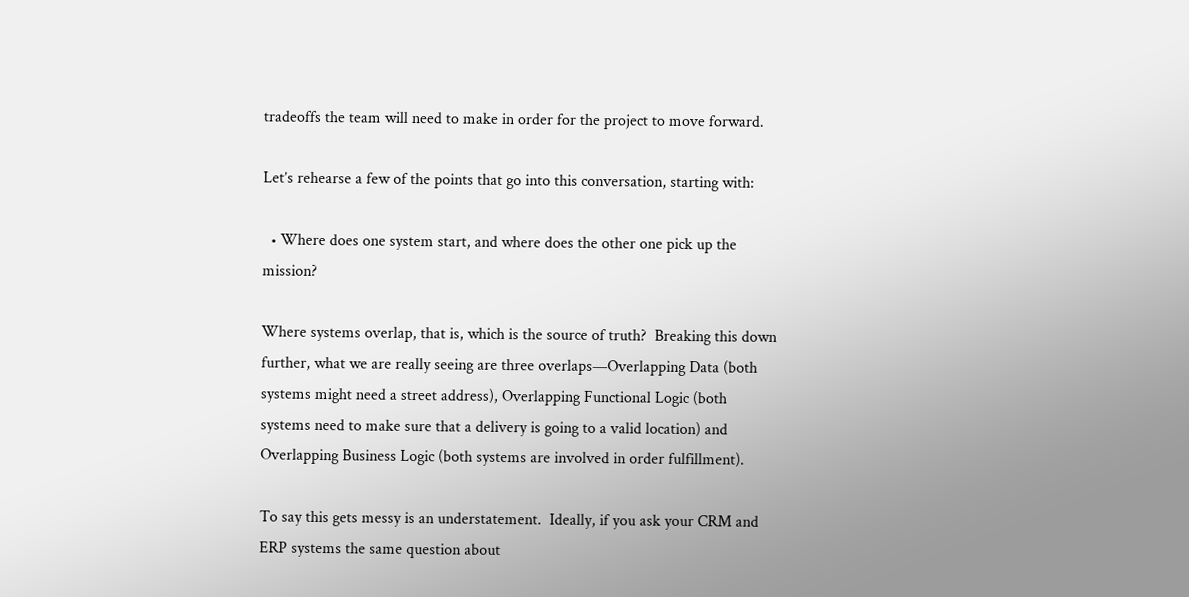tradeoffs the team will need to make in order for the project to move forward.

Let’s rehearse a few of the points that go into this conversation, starting with:

  • Where does one system start, and where does the other one pick up the mission?

Where systems overlap, that is, which is the source of truth?  Breaking this down further, what we are really seeing are three overlaps—Overlapping Data (both systems might need a street address), Overlapping Functional Logic (both systems need to make sure that a delivery is going to a valid location) and Overlapping Business Logic (both systems are involved in order fulfillment).

To say this gets messy is an understatement.  Ideally, if you ask your CRM and ERP systems the same question about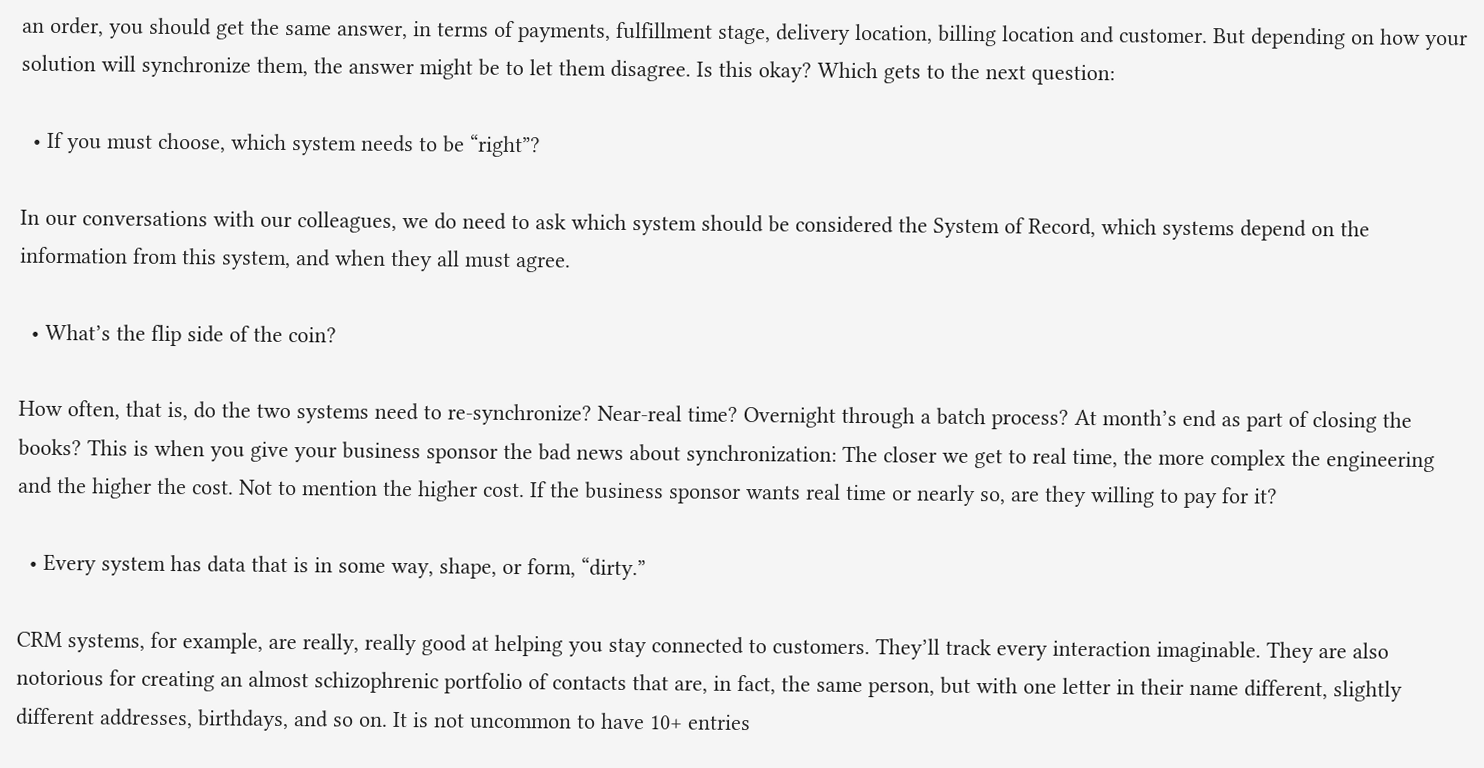an order, you should get the same answer, in terms of payments, fulfillment stage, delivery location, billing location and customer. But depending on how your solution will synchronize them, the answer might be to let them disagree. Is this okay? Which gets to the next question:

  • If you must choose, which system needs to be “right”?

In our conversations with our colleagues, we do need to ask which system should be considered the System of Record, which systems depend on the information from this system, and when they all must agree.

  • What’s the flip side of the coin?

How often, that is, do the two systems need to re-synchronize? Near-real time? Overnight through a batch process? At month’s end as part of closing the books? This is when you give your business sponsor the bad news about synchronization: The closer we get to real time, the more complex the engineering and the higher the cost. Not to mention the higher cost. If the business sponsor wants real time or nearly so, are they willing to pay for it?

  • Every system has data that is in some way, shape, or form, “dirty.”

CRM systems, for example, are really, really good at helping you stay connected to customers. They’ll track every interaction imaginable. They are also notorious for creating an almost schizophrenic portfolio of contacts that are, in fact, the same person, but with one letter in their name different, slightly different addresses, birthdays, and so on. It is not uncommon to have 10+ entries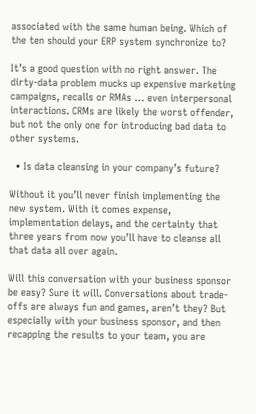associated with the same human being. Which of the ten should your ERP system synchronize to?

It’s a good question with no right answer. The dirty-data problem mucks up expensive marketing campaigns, recalls or RMAs … even interpersonal interactions. CRMs are likely the worst offender, but not the only one for introducing bad data to other systems.

  • Is data cleansing in your company’s future?

Without it you’ll never finish implementing the new system. With it comes expense, implementation delays, and the certainty that three years from now you’ll have to cleanse all that data all over again.

Will this conversation with your business sponsor be easy? Sure it will. Conversations about trade-offs are always fun and games, aren’t they? But especially with your business sponsor, and then recapping the results to your team, you are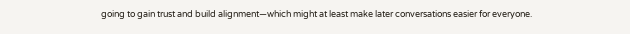going to gain trust and build alignment—which might at least make later conversations easier for everyone.